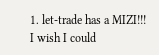1. let-trade has a MIZI!!! I wish I could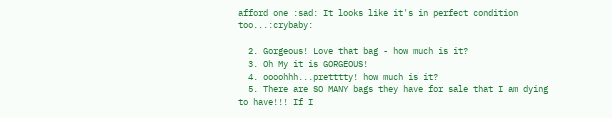afford one :sad: It looks like it's in perfect condition too...:crybaby:

  2. Gorgeous! Love that bag - how much is it?
  3. Oh My it is GORGEOUS!
  4. oooohhh...pretttty! how much is it?
  5. There are SO MANY bags they have for sale that I am dying to have!!! If I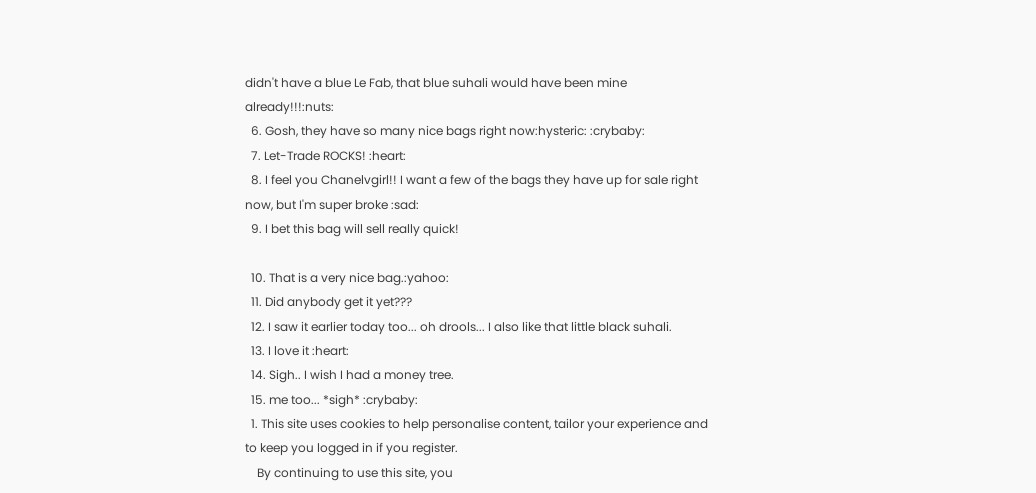didn't have a blue Le Fab, that blue suhali would have been mine already!!!:nuts:
  6. Gosh, they have so many nice bags right now:hysteric: :crybaby:
  7. Let-Trade ROCKS! :heart:
  8. I feel you Chanelvgirl!! I want a few of the bags they have up for sale right now, but I'm super broke :sad:
  9. I bet this bag will sell really quick!

  10. That is a very nice bag.:yahoo:
  11. Did anybody get it yet???
  12. I saw it earlier today too... oh drools... I also like that little black suhali.
  13. I love it :heart:
  14. Sigh.. I wish I had a money tree.
  15. me too... *sigh* :crybaby:
  1. This site uses cookies to help personalise content, tailor your experience and to keep you logged in if you register.
    By continuing to use this site, you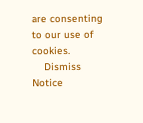are consenting to our use of cookies.
    Dismiss Notice